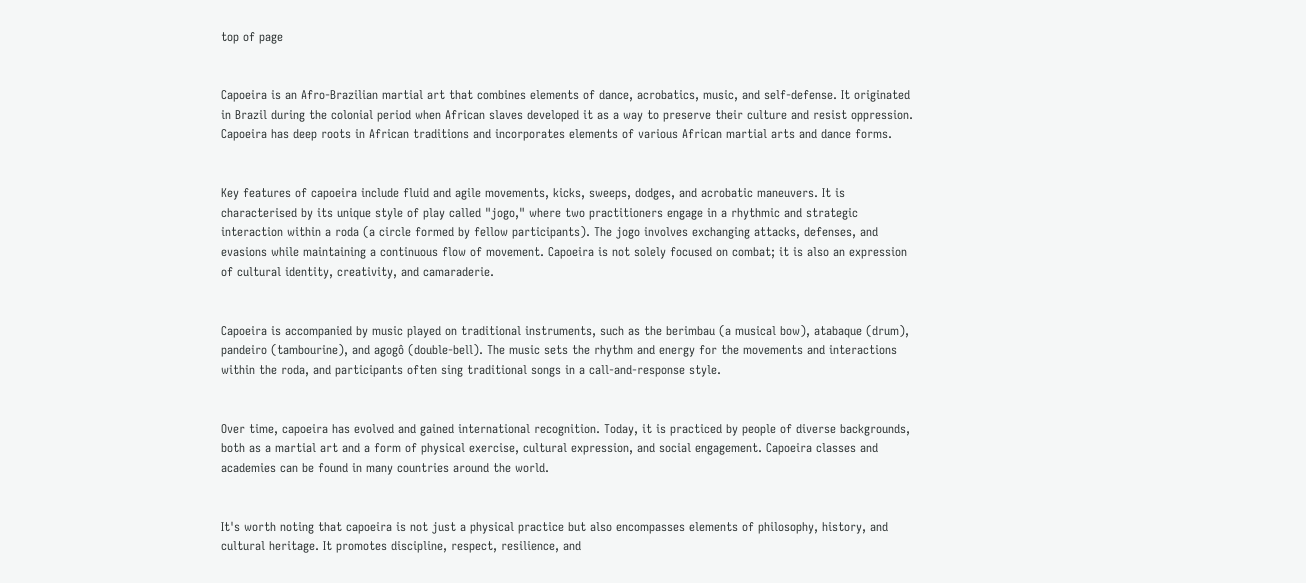top of page


Capoeira is an Afro-Brazilian martial art that combines elements of dance, acrobatics, music, and self-defense. It originated in Brazil during the colonial period when African slaves developed it as a way to preserve their culture and resist oppression. Capoeira has deep roots in African traditions and incorporates elements of various African martial arts and dance forms.


Key features of capoeira include fluid and agile movements, kicks, sweeps, dodges, and acrobatic maneuvers. It is characterised by its unique style of play called "jogo," where two practitioners engage in a rhythmic and strategic interaction within a roda (a circle formed by fellow participants). The jogo involves exchanging attacks, defenses, and evasions while maintaining a continuous flow of movement. Capoeira is not solely focused on combat; it is also an expression of cultural identity, creativity, and camaraderie.


Capoeira is accompanied by music played on traditional instruments, such as the berimbau (a musical bow), atabaque (drum), pandeiro (tambourine), and agogô (double-bell). The music sets the rhythm and energy for the movements and interactions within the roda, and participants often sing traditional songs in a call-and-response style.


Over time, capoeira has evolved and gained international recognition. Today, it is practiced by people of diverse backgrounds, both as a martial art and a form of physical exercise, cultural expression, and social engagement. Capoeira classes and academies can be found in many countries around the world.


It's worth noting that capoeira is not just a physical practice but also encompasses elements of philosophy, history, and cultural heritage. It promotes discipline, respect, resilience, and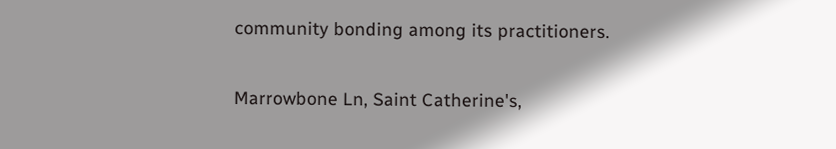community bonding among its practitioners.


Marrowbone Ln, Saint Catherine's,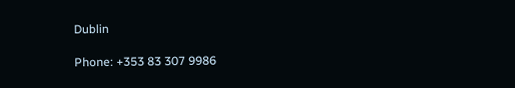Dublin

Phone: +353 83 307 9986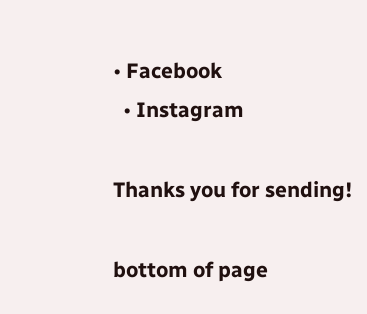• Facebook
  • Instagram

Thanks you for sending!

bottom of page